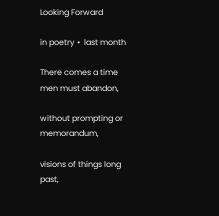Looking Forward

in poetry •  last month

There comes a time men must abandon,

without prompting or memorandum,

visions of things long past,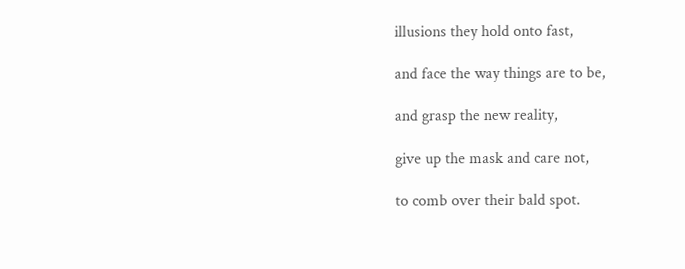illusions they hold onto fast,

and face the way things are to be,

and grasp the new reality,

give up the mask and care not,

to comb over their bald spot.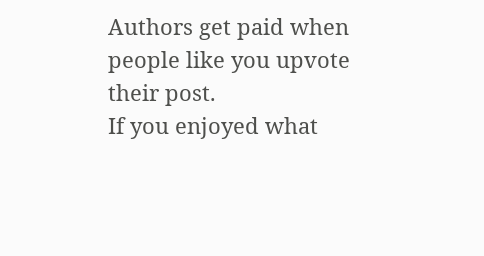Authors get paid when people like you upvote their post.
If you enjoyed what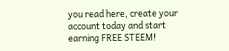you read here, create your account today and start earning FREE STEEM!